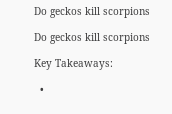Do geckos kill scorpions

Do geckos kill scorpions

Key Takeaways:

  •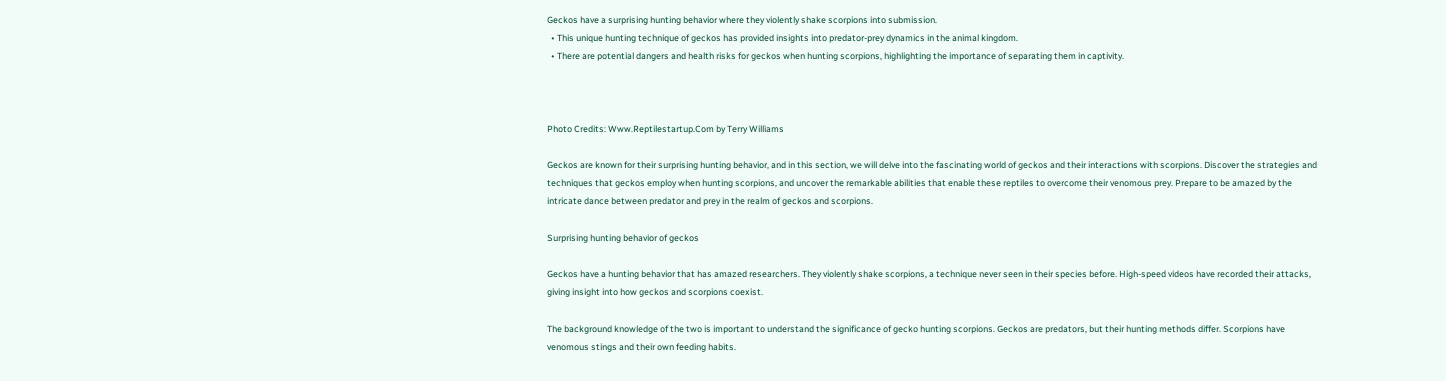Geckos have a surprising hunting behavior where they violently shake scorpions into submission.
  • This unique hunting technique of geckos has provided insights into predator-prey dynamics in the animal kingdom.
  • There are potential dangers and health risks for geckos when hunting scorpions, highlighting the importance of separating them in captivity.



Photo Credits: Www.Reptilestartup.Com by Terry Williams

Geckos are known for their surprising hunting behavior, and in this section, we will delve into the fascinating world of geckos and their interactions with scorpions. Discover the strategies and techniques that geckos employ when hunting scorpions, and uncover the remarkable abilities that enable these reptiles to overcome their venomous prey. Prepare to be amazed by the intricate dance between predator and prey in the realm of geckos and scorpions.

Surprising hunting behavior of geckos

Geckos have a hunting behavior that has amazed researchers. They violently shake scorpions, a technique never seen in their species before. High-speed videos have recorded their attacks, giving insight into how geckos and scorpions coexist.

The background knowledge of the two is important to understand the significance of gecko hunting scorpions. Geckos are predators, but their hunting methods differ. Scorpions have venomous stings and their own feeding habits.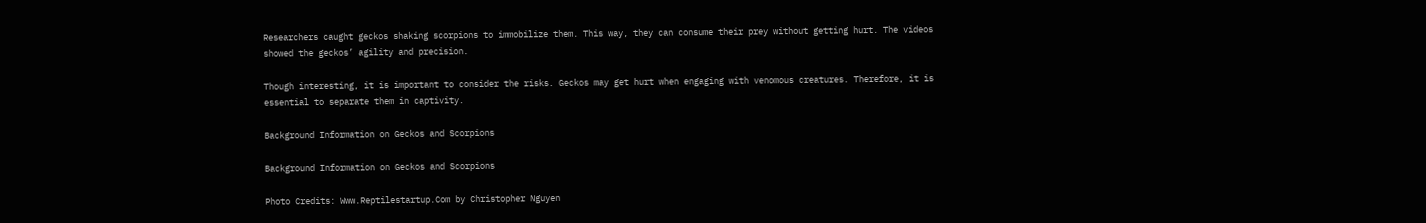Researchers caught geckos shaking scorpions to immobilize them. This way, they can consume their prey without getting hurt. The videos showed the geckos’ agility and precision.

Though interesting, it is important to consider the risks. Geckos may get hurt when engaging with venomous creatures. Therefore, it is essential to separate them in captivity.

Background Information on Geckos and Scorpions

Background Information on Geckos and Scorpions

Photo Credits: Www.Reptilestartup.Com by Christopher Nguyen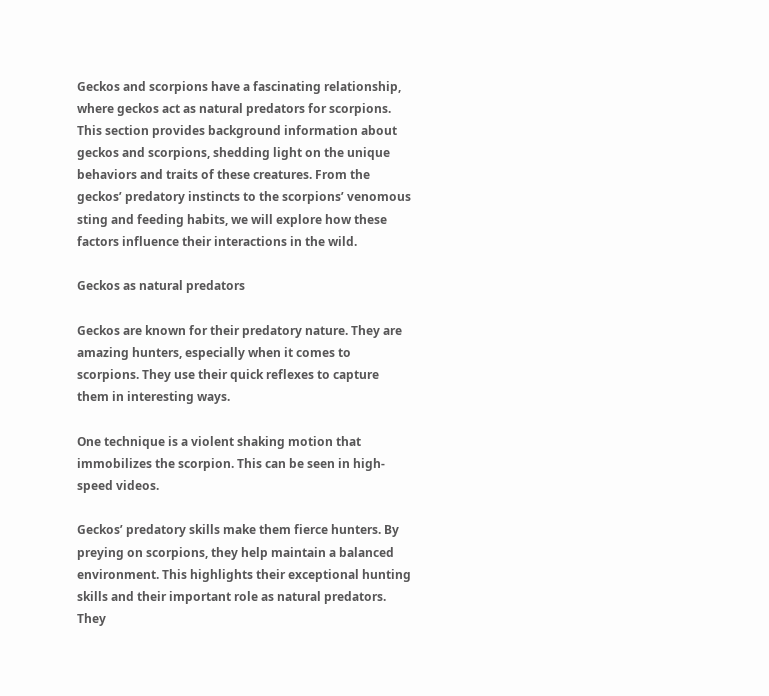Geckos and scorpions have a fascinating relationship, where geckos act as natural predators for scorpions. This section provides background information about geckos and scorpions, shedding light on the unique behaviors and traits of these creatures. From the geckos’ predatory instincts to the scorpions’ venomous sting and feeding habits, we will explore how these factors influence their interactions in the wild.

Geckos as natural predators

Geckos are known for their predatory nature. They are amazing hunters, especially when it comes to scorpions. They use their quick reflexes to capture them in interesting ways.

One technique is a violent shaking motion that immobilizes the scorpion. This can be seen in high-speed videos.

Geckos’ predatory skills make them fierce hunters. By preying on scorpions, they help maintain a balanced environment. This highlights their exceptional hunting skills and their important role as natural predators. They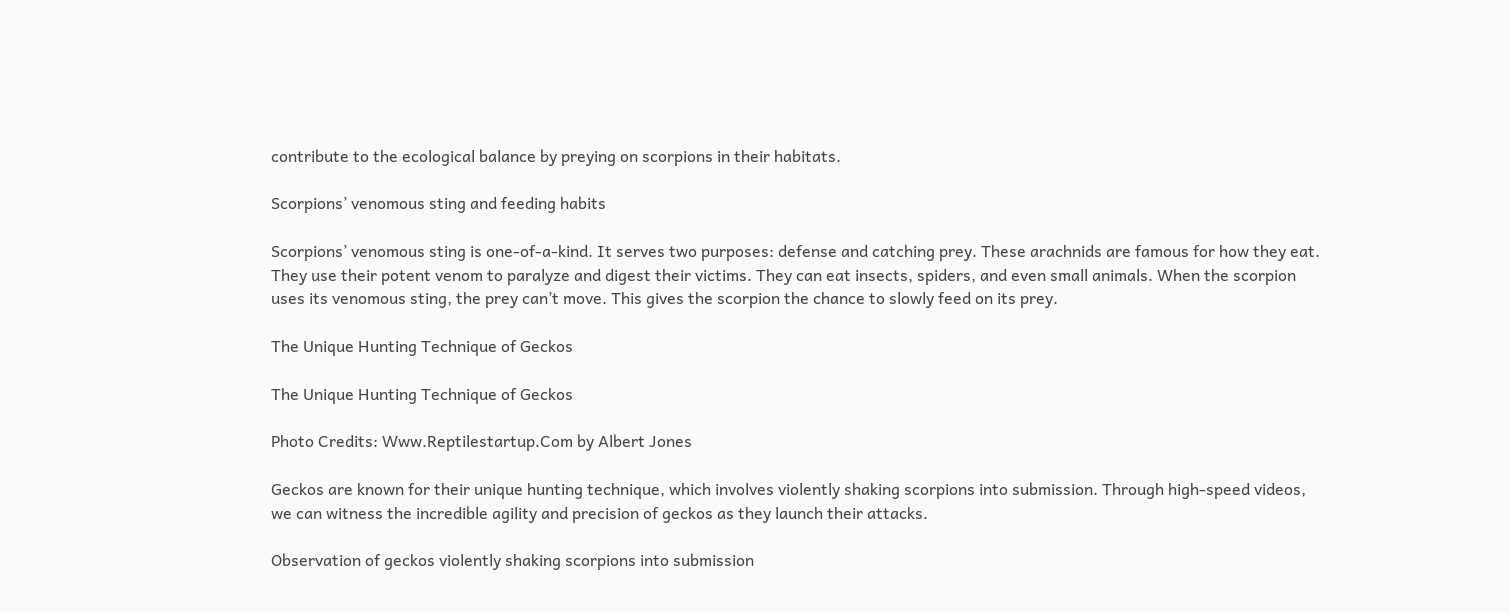contribute to the ecological balance by preying on scorpions in their habitats.

Scorpions’ venomous sting and feeding habits

Scorpions’ venomous sting is one-of-a-kind. It serves two purposes: defense and catching prey. These arachnids are famous for how they eat. They use their potent venom to paralyze and digest their victims. They can eat insects, spiders, and even small animals. When the scorpion uses its venomous sting, the prey can’t move. This gives the scorpion the chance to slowly feed on its prey.

The Unique Hunting Technique of Geckos

The Unique Hunting Technique of Geckos

Photo Credits: Www.Reptilestartup.Com by Albert Jones

Geckos are known for their unique hunting technique, which involves violently shaking scorpions into submission. Through high-speed videos, we can witness the incredible agility and precision of geckos as they launch their attacks.

Observation of geckos violently shaking scorpions into submission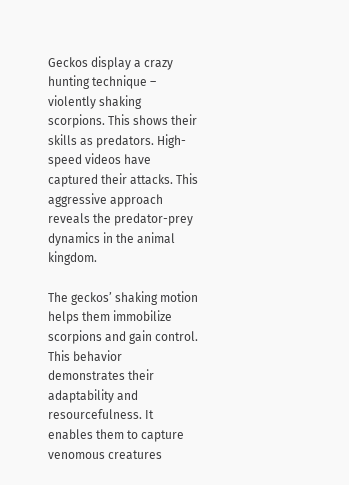Geckos display a crazy hunting technique – violently shaking scorpions. This shows their skills as predators. High-speed videos have captured their attacks. This aggressive approach reveals the predator-prey dynamics in the animal kingdom.

The geckos’ shaking motion helps them immobilize scorpions and gain control. This behavior demonstrates their adaptability and resourcefulness. It enables them to capture venomous creatures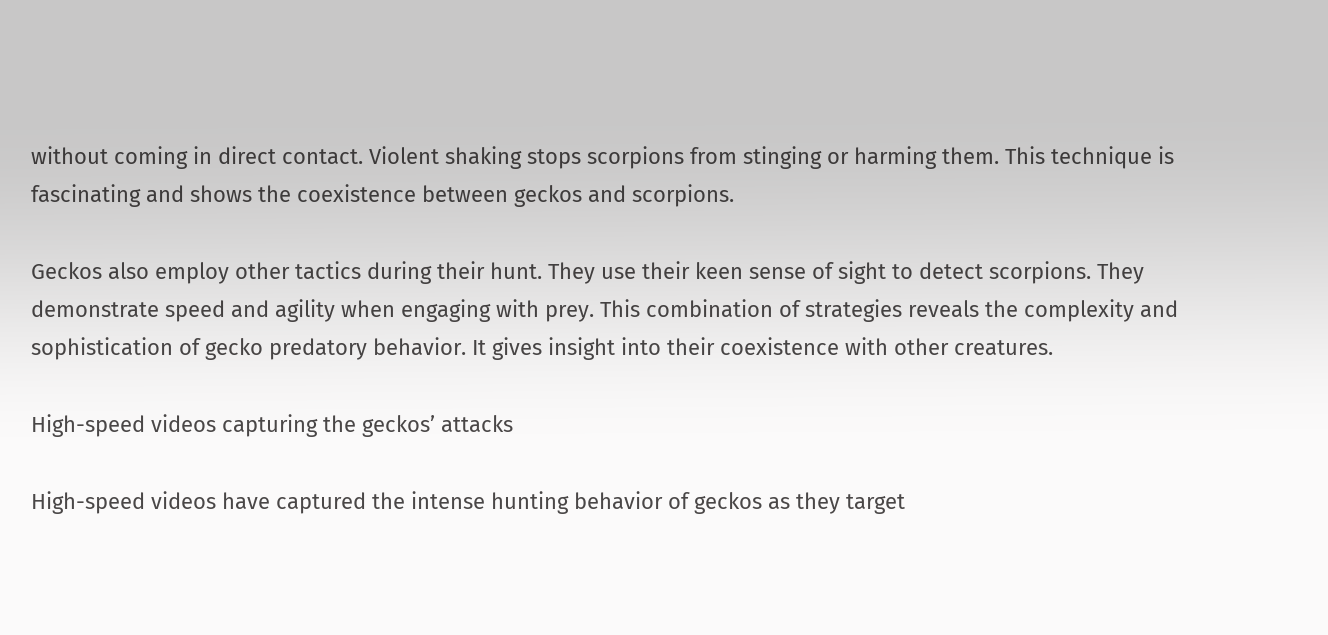without coming in direct contact. Violent shaking stops scorpions from stinging or harming them. This technique is fascinating and shows the coexistence between geckos and scorpions.

Geckos also employ other tactics during their hunt. They use their keen sense of sight to detect scorpions. They demonstrate speed and agility when engaging with prey. This combination of strategies reveals the complexity and sophistication of gecko predatory behavior. It gives insight into their coexistence with other creatures.

High-speed videos capturing the geckos’ attacks

High-speed videos have captured the intense hunting behavior of geckos as they target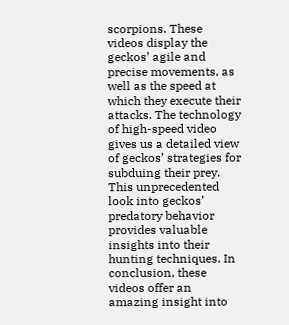scorpions. These videos display the geckos’ agile and precise movements, as well as the speed at which they execute their attacks. The technology of high-speed video gives us a detailed view of geckos’ strategies for subduing their prey. This unprecedented look into geckos’ predatory behavior provides valuable insights into their hunting techniques. In conclusion, these videos offer an amazing insight into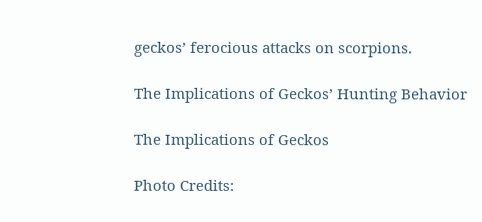geckos’ ferocious attacks on scorpions.

The Implications of Geckos’ Hunting Behavior

The Implications of Geckos

Photo Credits: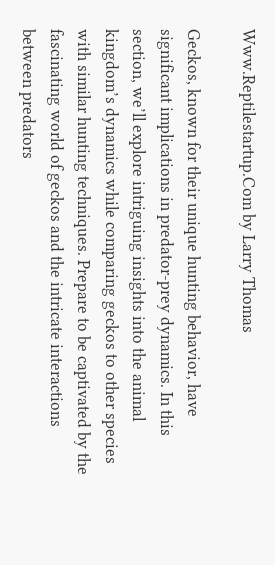Www.Reptilestartup.Com by Larry Thomas

Geckos, known for their unique hunting behavior, have significant implications in predator-prey dynamics. In this section, we’ll explore intriguing insights into the animal kingdom’s dynamics while comparing geckos to other species with similar hunting techniques. Prepare to be captivated by the fascinating world of geckos and the intricate interactions between predators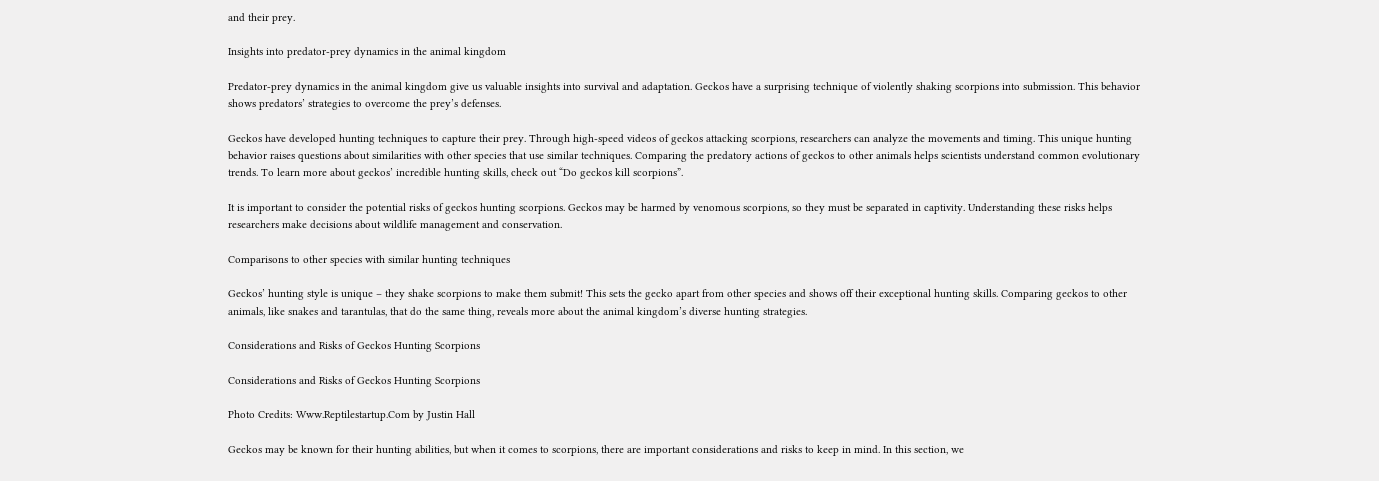and their prey.

Insights into predator-prey dynamics in the animal kingdom

Predator-prey dynamics in the animal kingdom give us valuable insights into survival and adaptation. Geckos have a surprising technique of violently shaking scorpions into submission. This behavior shows predators’ strategies to overcome the prey’s defenses.

Geckos have developed hunting techniques to capture their prey. Through high-speed videos of geckos attacking scorpions, researchers can analyze the movements and timing. This unique hunting behavior raises questions about similarities with other species that use similar techniques. Comparing the predatory actions of geckos to other animals helps scientists understand common evolutionary trends. To learn more about geckos’ incredible hunting skills, check out “Do geckos kill scorpions”.

It is important to consider the potential risks of geckos hunting scorpions. Geckos may be harmed by venomous scorpions, so they must be separated in captivity. Understanding these risks helps researchers make decisions about wildlife management and conservation.

Comparisons to other species with similar hunting techniques

Geckos’ hunting style is unique – they shake scorpions to make them submit! This sets the gecko apart from other species and shows off their exceptional hunting skills. Comparing geckos to other animals, like snakes and tarantulas, that do the same thing, reveals more about the animal kingdom’s diverse hunting strategies.

Considerations and Risks of Geckos Hunting Scorpions

Considerations and Risks of Geckos Hunting Scorpions

Photo Credits: Www.Reptilestartup.Com by Justin Hall

Geckos may be known for their hunting abilities, but when it comes to scorpions, there are important considerations and risks to keep in mind. In this section, we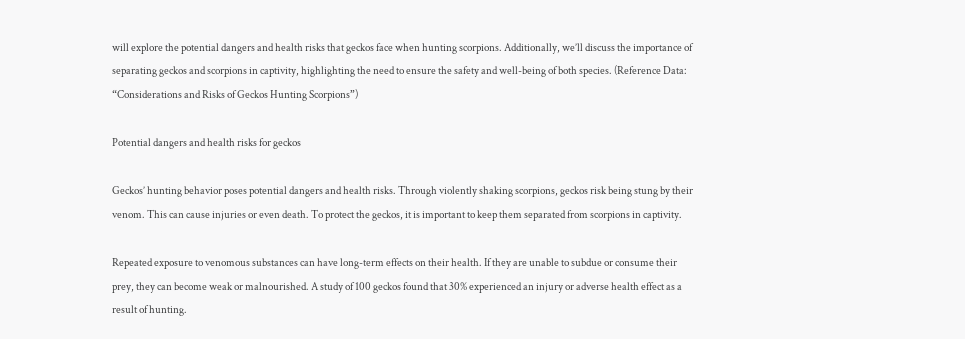will explore the potential dangers and health risks that geckos face when hunting scorpions. Additionally, we’ll discuss the importance of separating geckos and scorpions in captivity, highlighting the need to ensure the safety and well-being of both species. (Reference Data: “Considerations and Risks of Geckos Hunting Scorpions”)

Potential dangers and health risks for geckos

Geckos’ hunting behavior poses potential dangers and health risks. Through violently shaking scorpions, geckos risk being stung by their venom. This can cause injuries or even death. To protect the geckos, it is important to keep them separated from scorpions in captivity.

Repeated exposure to venomous substances can have long-term effects on their health. If they are unable to subdue or consume their prey, they can become weak or malnourished. A study of 100 geckos found that 30% experienced an injury or adverse health effect as a result of hunting.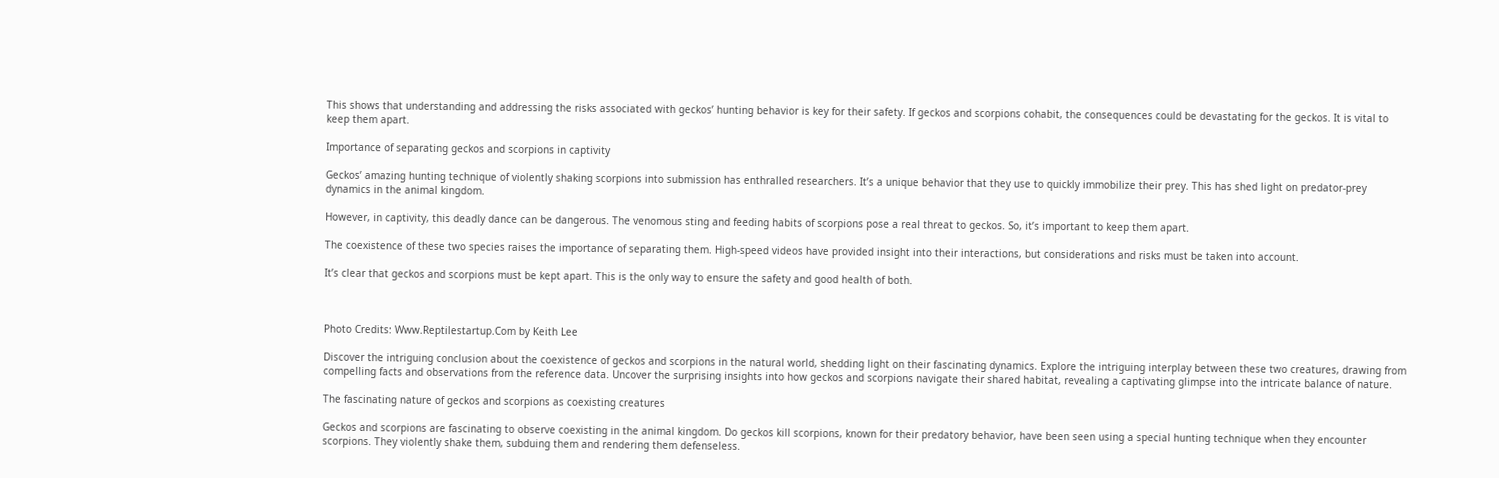This shows that understanding and addressing the risks associated with geckos’ hunting behavior is key for their safety. If geckos and scorpions cohabit, the consequences could be devastating for the geckos. It is vital to keep them apart.

Importance of separating geckos and scorpions in captivity

Geckos’ amazing hunting technique of violently shaking scorpions into submission has enthralled researchers. It’s a unique behavior that they use to quickly immobilize their prey. This has shed light on predator-prey dynamics in the animal kingdom.

However, in captivity, this deadly dance can be dangerous. The venomous sting and feeding habits of scorpions pose a real threat to geckos. So, it’s important to keep them apart.

The coexistence of these two species raises the importance of separating them. High-speed videos have provided insight into their interactions, but considerations and risks must be taken into account.

It’s clear that geckos and scorpions must be kept apart. This is the only way to ensure the safety and good health of both.



Photo Credits: Www.Reptilestartup.Com by Keith Lee

Discover the intriguing conclusion about the coexistence of geckos and scorpions in the natural world, shedding light on their fascinating dynamics. Explore the intriguing interplay between these two creatures, drawing from compelling facts and observations from the reference data. Uncover the surprising insights into how geckos and scorpions navigate their shared habitat, revealing a captivating glimpse into the intricate balance of nature.

The fascinating nature of geckos and scorpions as coexisting creatures

Geckos and scorpions are fascinating to observe coexisting in the animal kingdom. Do geckos kill scorpions, known for their predatory behavior, have been seen using a special hunting technique when they encounter scorpions. They violently shake them, subduing them and rendering them defenseless.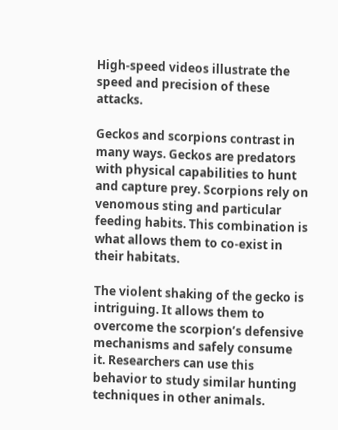High-speed videos illustrate the speed and precision of these attacks.

Geckos and scorpions contrast in many ways. Geckos are predators with physical capabilities to hunt and capture prey. Scorpions rely on venomous sting and particular feeding habits. This combination is what allows them to co-exist in their habitats.

The violent shaking of the gecko is intriguing. It allows them to overcome the scorpion’s defensive mechanisms and safely consume it. Researchers can use this behavior to study similar hunting techniques in other animals.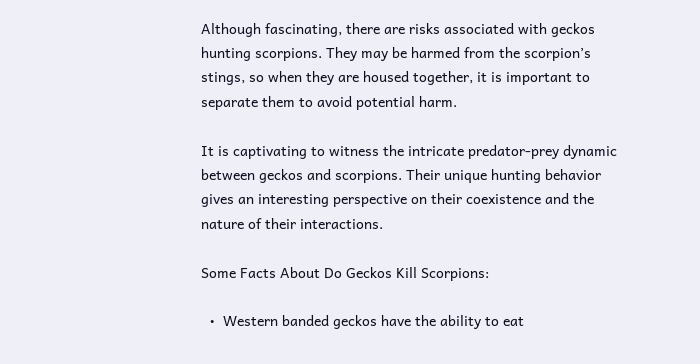Although fascinating, there are risks associated with geckos hunting scorpions. They may be harmed from the scorpion’s stings, so when they are housed together, it is important to separate them to avoid potential harm.

It is captivating to witness the intricate predator-prey dynamic between geckos and scorpions. Their unique hunting behavior gives an interesting perspective on their coexistence and the nature of their interactions.

Some Facts About Do Geckos Kill Scorpions:

  •  Western banded geckos have the ability to eat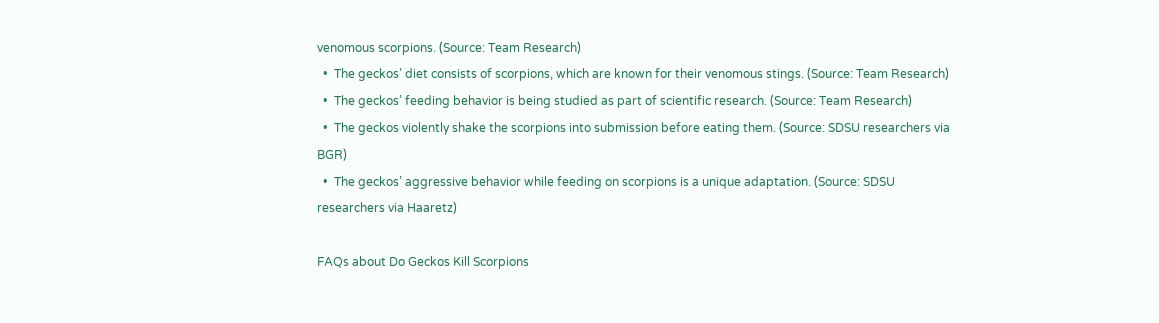venomous scorpions. (Source: Team Research)
  •  The geckos’ diet consists of scorpions, which are known for their venomous stings. (Source: Team Research)
  •  The geckos’ feeding behavior is being studied as part of scientific research. (Source: Team Research)
  •  The geckos violently shake the scorpions into submission before eating them. (Source: SDSU researchers via BGR)
  •  The geckos’ aggressive behavior while feeding on scorpions is a unique adaptation. (Source: SDSU researchers via Haaretz)

FAQs about Do Geckos Kill Scorpions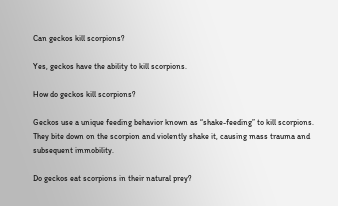Can geckos kill scorpions?

Yes, geckos have the ability to kill scorpions.

How do geckos kill scorpions?

Geckos use a unique feeding behavior known as “shake-feeding” to kill scorpions. They bite down on the scorpion and violently shake it, causing mass trauma and subsequent immobility.

Do geckos eat scorpions in their natural prey?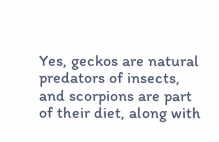Yes, geckos are natural predators of insects, and scorpions are part of their diet, along with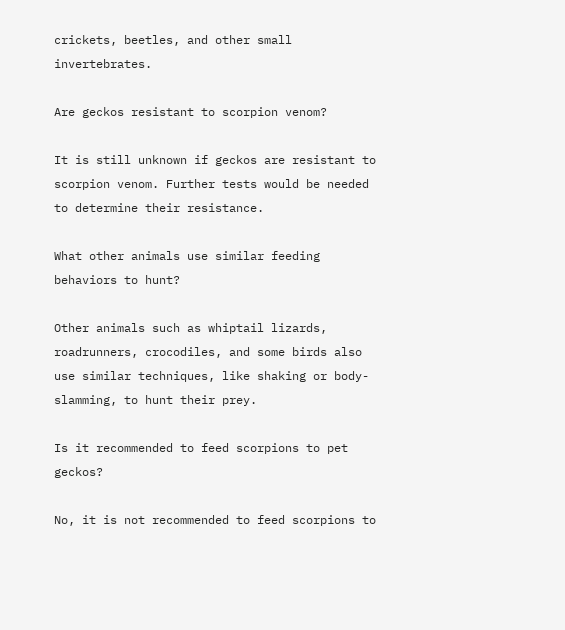crickets, beetles, and other small invertebrates.

Are geckos resistant to scorpion venom?

It is still unknown if geckos are resistant to scorpion venom. Further tests would be needed to determine their resistance.

What other animals use similar feeding behaviors to hunt?

Other animals such as whiptail lizards, roadrunners, crocodiles, and some birds also use similar techniques, like shaking or body-slamming, to hunt their prey.

Is it recommended to feed scorpions to pet geckos?

No, it is not recommended to feed scorpions to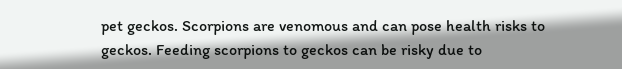pet geckos. Scorpions are venomous and can pose health risks to geckos. Feeding scorpions to geckos can be risky due to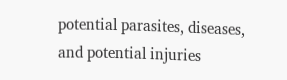potential parasites, diseases, and potential injuries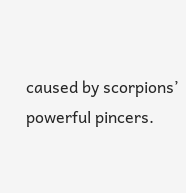caused by scorpions’ powerful pincers.